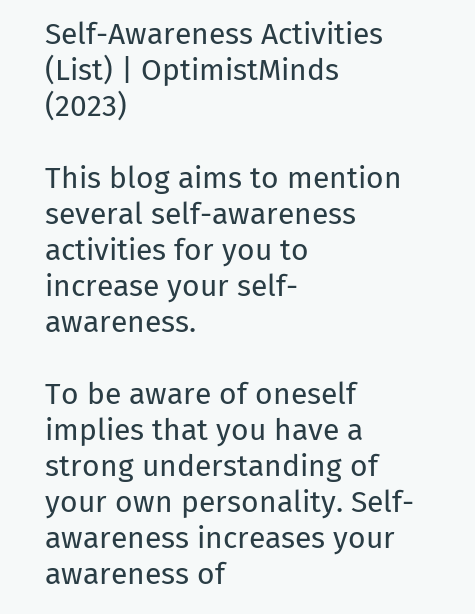Self-Awareness Activities (List) | OptimistMinds (2023)

This blog aims to mention several self-awareness activities for you to increase your self-awareness.

To be aware of oneself implies that you have a strong understanding of your own personality. Self-awareness increases your awareness of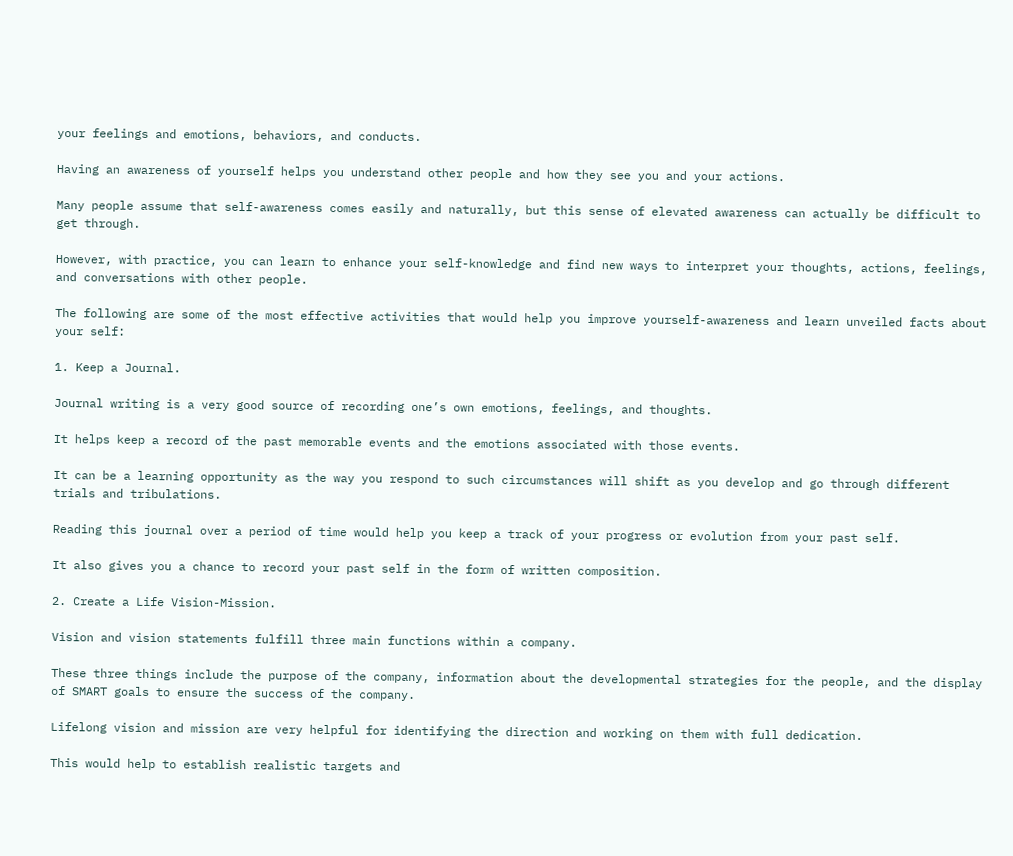your feelings and emotions, behaviors, and conducts.

Having an awareness of yourself helps you understand other people and how they see you and your actions.

Many people assume that self-awareness comes easily and naturally, but this sense of elevated awareness can actually be difficult to get through.

However, with practice, you can learn to enhance your self-knowledge and find new ways to interpret your thoughts, actions, feelings, and conversations with other people.

The following are some of the most effective activities that would help you improve yourself-awareness and learn unveiled facts about your self:

1. Keep a Journal.

Journal writing is a very good source of recording one’s own emotions, feelings, and thoughts.

It helps keep a record of the past memorable events and the emotions associated with those events.

It can be a learning opportunity as the way you respond to such circumstances will shift as you develop and go through different trials and tribulations.

Reading this journal over a period of time would help you keep a track of your progress or evolution from your past self.

It also gives you a chance to record your past self in the form of written composition.

2. Create a Life Vision-Mission.

Vision and vision statements fulfill three main functions within a company.

These three things include the purpose of the company, information about the developmental strategies for the people, and the display of SMART goals to ensure the success of the company.

Lifelong vision and mission are very helpful for identifying the direction and working on them with full dedication.

This would help to establish realistic targets and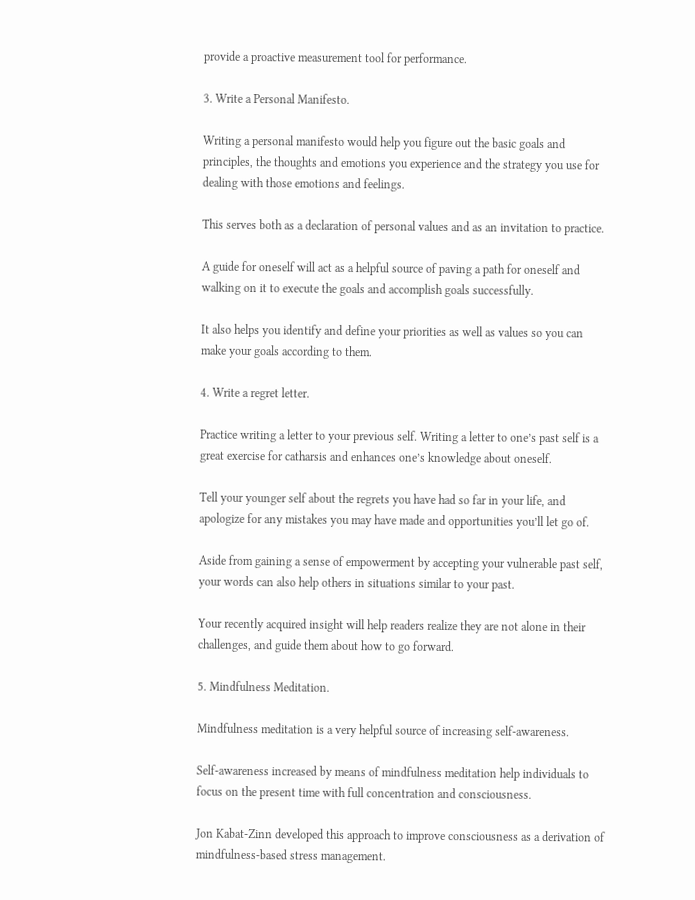provide a proactive measurement tool for performance.

3. Write a Personal Manifesto.

Writing a personal manifesto would help you figure out the basic goals and principles, the thoughts and emotions you experience and the strategy you use for dealing with those emotions and feelings.

This serves both as a declaration of personal values and as an invitation to practice.

A guide for oneself will act as a helpful source of paving a path for oneself and walking on it to execute the goals and accomplish goals successfully.

It also helps you identify and define your priorities as well as values so you can make your goals according to them.

4. Write a regret letter.

Practice writing a letter to your previous self. Writing a letter to one’s past self is a great exercise for catharsis and enhances one’s knowledge about oneself.

Tell your younger self about the regrets you have had so far in your life, and apologize for any mistakes you may have made and opportunities you’ll let go of.

Aside from gaining a sense of empowerment by accepting your vulnerable past self, your words can also help others in situations similar to your past.

Your recently acquired insight will help readers realize they are not alone in their challenges, and guide them about how to go forward.

5. Mindfulness Meditation.

Mindfulness meditation is a very helpful source of increasing self-awareness.

Self-awareness increased by means of mindfulness meditation help individuals to focus on the present time with full concentration and consciousness.

Jon Kabat-Zinn developed this approach to improve consciousness as a derivation of mindfulness-based stress management.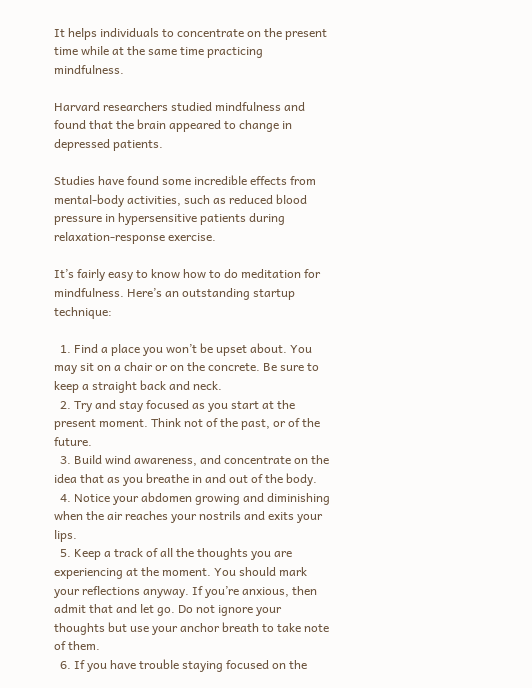It helps individuals to concentrate on the present time while at the same time practicing mindfulness.

Harvard researchers studied mindfulness and found that the brain appeared to change in depressed patients.

Studies have found some incredible effects from mental-body activities, such as reduced blood pressure in hypersensitive patients during relaxation-response exercise.

It’s fairly easy to know how to do meditation for mindfulness. Here’s an outstanding startup technique:

  1. Find a place you won’t be upset about. You may sit on a chair or on the concrete. Be sure to keep a straight back and neck.
  2. Try and stay focused as you start at the present moment. Think not of the past, or of the future.
  3. Build wind awareness, and concentrate on the idea that as you breathe in and out of the body.
  4. Notice your abdomen growing and diminishing when the air reaches your nostrils and exits your lips.
  5. Keep a track of all the thoughts you are experiencing at the moment. You should mark your reflections anyway. If you’re anxious, then admit that and let go. Do not ignore your thoughts but use your anchor breath to take note of them.
  6. If you have trouble staying focused on the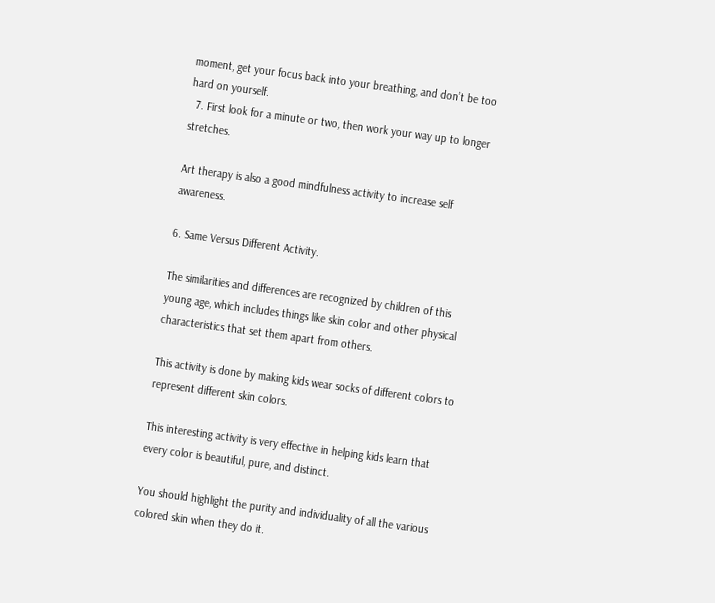moment, get your focus back into your breathing, and don’t be too hard on yourself.
  7. First look for a minute or two, then work your way up to longer stretches.

Art therapy is also a good mindfulness activity to increase self awareness.

6. Same Versus Different Activity.

The similarities and differences are recognized by children of this young age, which includes things like skin color and other physical characteristics that set them apart from others.

This activity is done by making kids wear socks of different colors to represent different skin colors.

This interesting activity is very effective in helping kids learn that every color is beautiful, pure, and distinct.

You should highlight the purity and individuality of all the various colored skin when they do it.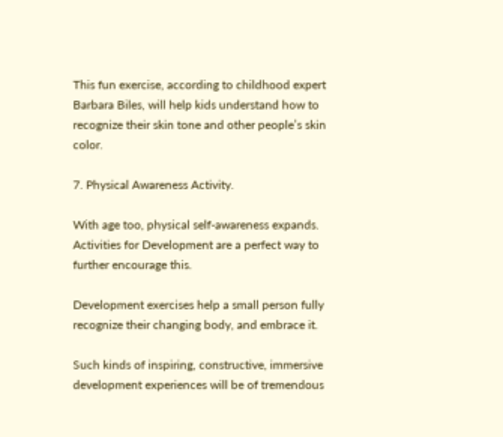This fun exercise, according to childhood expert Barbara Biles, will help kids understand how to recognize their skin tone and other people’s skin color.

7. Physical Awareness Activity.

With age too, physical self-awareness expands. Activities for Development are a perfect way to further encourage this.

Development exercises help a small person fully recognize their changing body, and embrace it.

Such kinds of inspiring, constructive, immersive development experiences will be of tremendous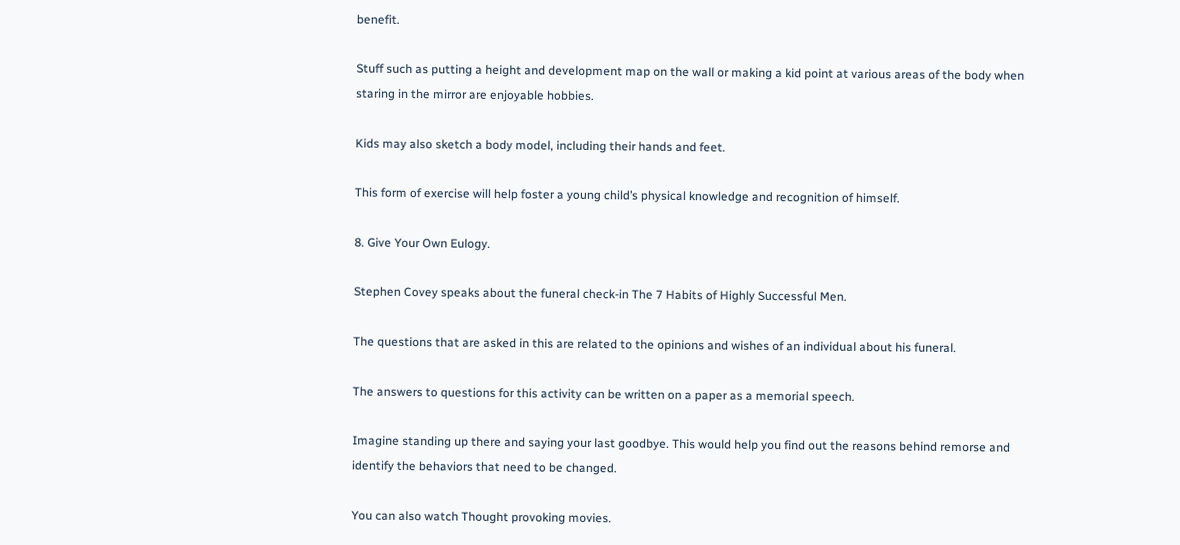benefit.

Stuff such as putting a height and development map on the wall or making a kid point at various areas of the body when staring in the mirror are enjoyable hobbies.

Kids may also sketch a body model, including their hands and feet.

This form of exercise will help foster a young child’s physical knowledge and recognition of himself.

8. Give Your Own Eulogy.

Stephen Covey speaks about the funeral check-in The 7 Habits of Highly Successful Men.

The questions that are asked in this are related to the opinions and wishes of an individual about his funeral.

The answers to questions for this activity can be written on a paper as a memorial speech.

Imagine standing up there and saying your last goodbye. This would help you find out the reasons behind remorse and identify the behaviors that need to be changed.

You can also watch Thought provoking movies.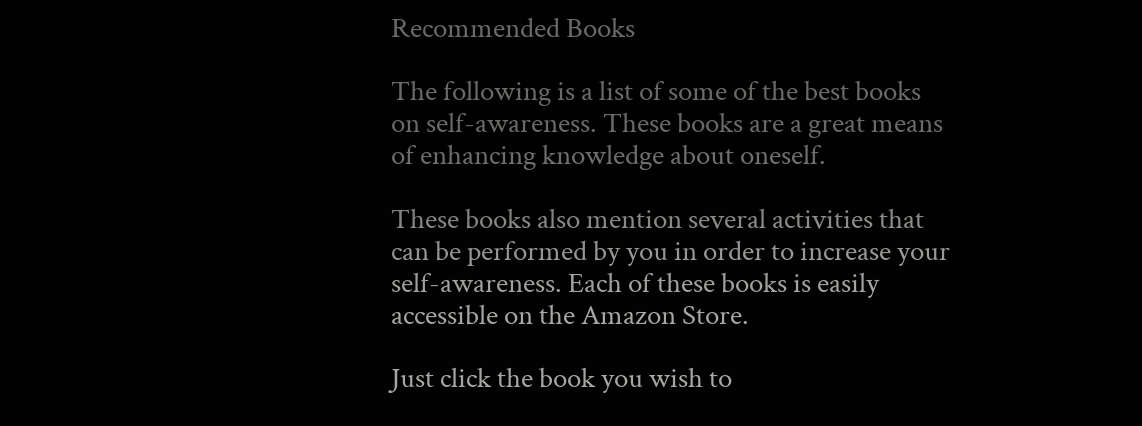Recommended Books

The following is a list of some of the best books on self-awareness. These books are a great means of enhancing knowledge about oneself.

These books also mention several activities that can be performed by you in order to increase your self-awareness. Each of these books is easily accessible on the Amazon Store.

Just click the book you wish to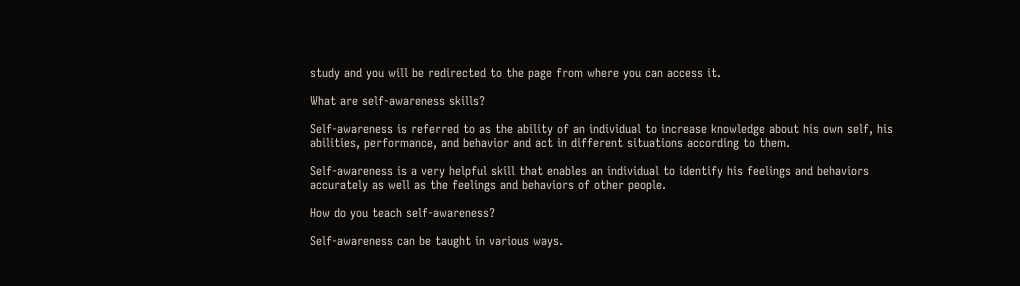study and you will be redirected to the page from where you can access it.

What are self-awareness skills?

Self-awareness is referred to as the ability of an individual to increase knowledge about his own self, his abilities, performance, and behavior and act in different situations according to them.

Self-awareness is a very helpful skill that enables an individual to identify his feelings and behaviors accurately as well as the feelings and behaviors of other people.

How do you teach self-awareness?

Self-awareness can be taught in various ways.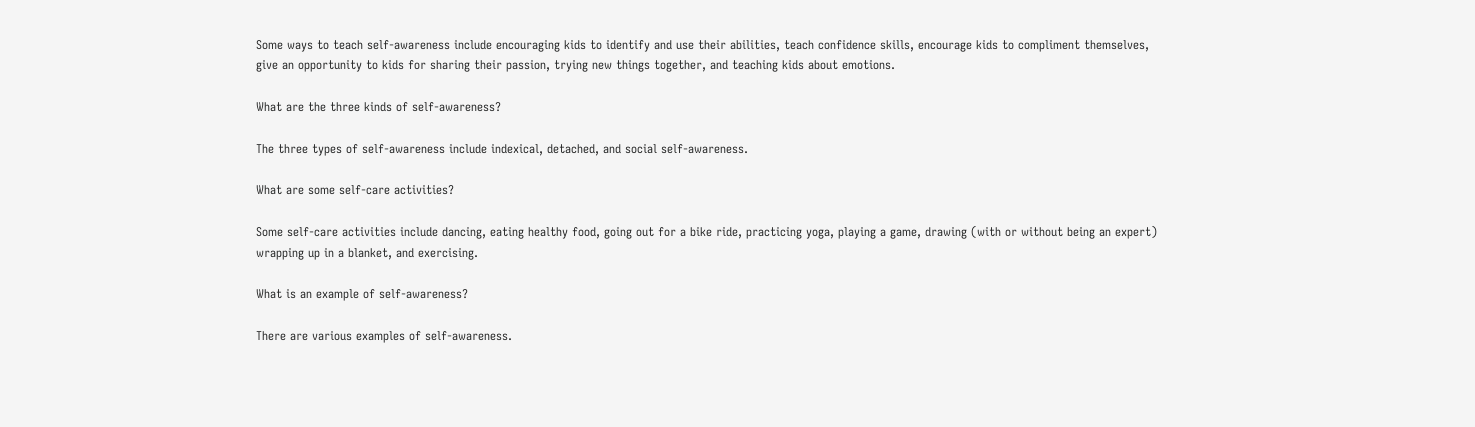Some ways to teach self-awareness include encouraging kids to identify and use their abilities, teach confidence skills, encourage kids to compliment themselves, give an opportunity to kids for sharing their passion, trying new things together, and teaching kids about emotions.

What are the three kinds of self-awareness?

The three types of self-awareness include indexical, detached, and social self-awareness.

What are some self-care activities?

Some self-care activities include dancing, eating healthy food, going out for a bike ride, practicing yoga, playing a game, drawing (with or without being an expert) wrapping up in a blanket, and exercising.

What is an example of self-awareness?

There are various examples of self-awareness.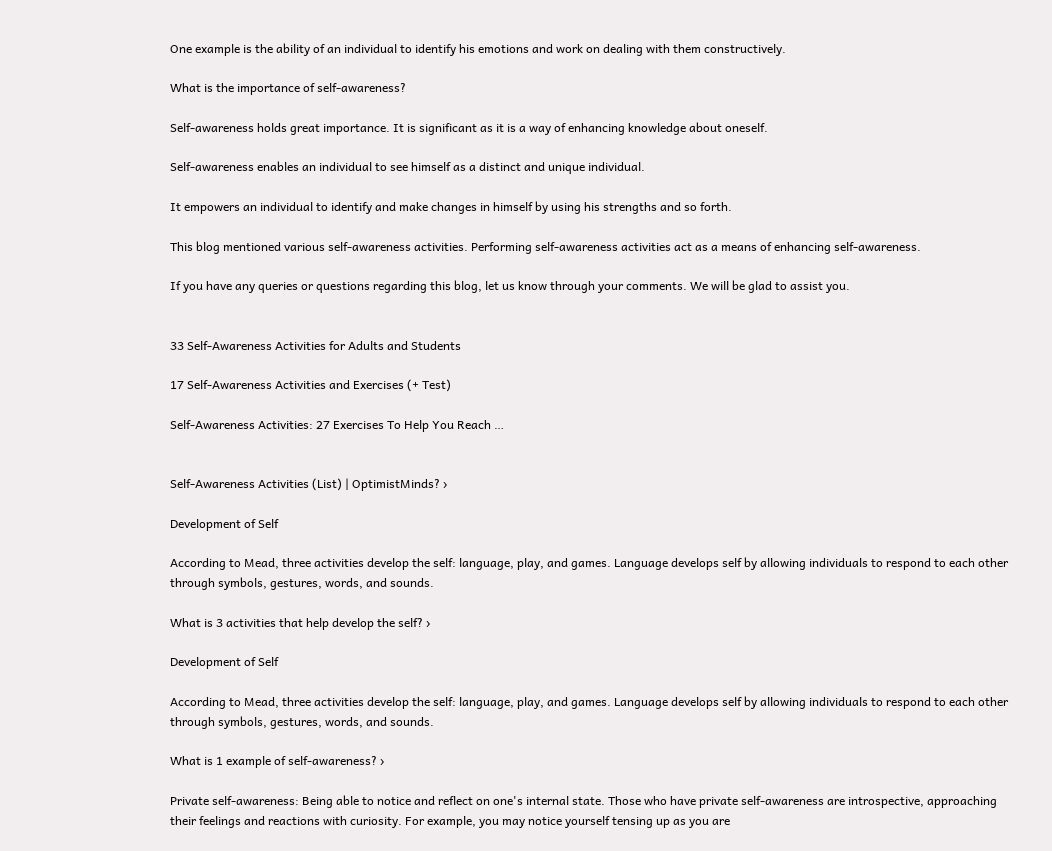One example is the ability of an individual to identify his emotions and work on dealing with them constructively.

What is the importance of self-awareness?

Self-awareness holds great importance. It is significant as it is a way of enhancing knowledge about oneself.

Self-awareness enables an individual to see himself as a distinct and unique individual.

It empowers an individual to identify and make changes in himself by using his strengths and so forth.

This blog mentioned various self-awareness activities. Performing self-awareness activities act as a means of enhancing self-awareness.

If you have any queries or questions regarding this blog, let us know through your comments. We will be glad to assist you.


33 Self-Awareness Activities for Adults and Students

17 Self-Awareness Activities and Exercises (+ Test)

Self-Awareness Activities: 27 Exercises To Help You Reach …


Self-Awareness Activities (List) | OptimistMinds? ›

Development of Self

According to Mead, three activities develop the self: language, play, and games. Language develops self by allowing individuals to respond to each other through symbols, gestures, words, and sounds.

What is 3 activities that help develop the self? ›

Development of Self

According to Mead, three activities develop the self: language, play, and games. Language develops self by allowing individuals to respond to each other through symbols, gestures, words, and sounds.

What is 1 example of self-awareness? ›

Private self-awareness: Being able to notice and reflect on one's internal state. Those who have private self-awareness are introspective, approaching their feelings and reactions with curiosity. For example, you may notice yourself tensing up as you are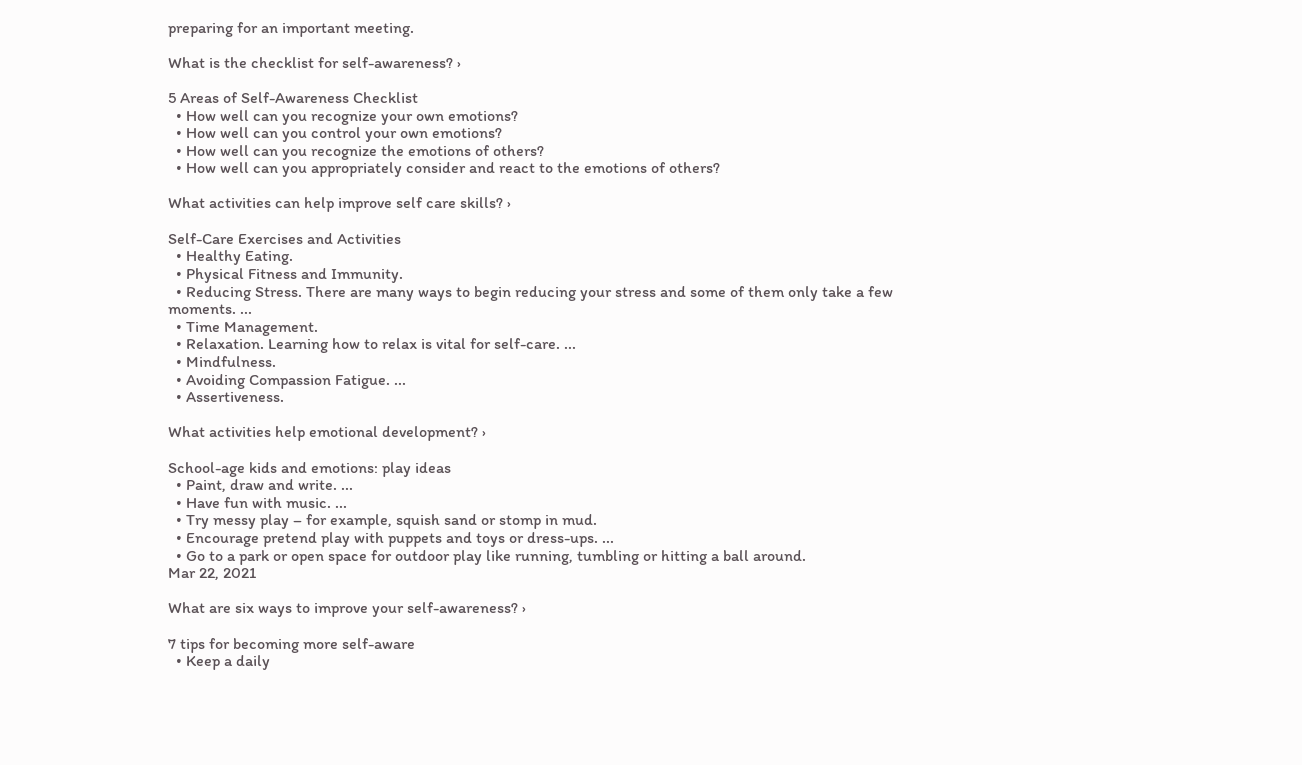preparing for an important meeting.

What is the checklist for self-awareness? ›

5 Areas of Self-Awareness Checklist
  • How well can you recognize your own emotions?
  • How well can you control your own emotions?
  • How well can you recognize the emotions of others?
  • How well can you appropriately consider and react to the emotions of others?

What activities can help improve self care skills? ›

Self-Care Exercises and Activities
  • Healthy Eating.
  • Physical Fitness and Immunity.
  • Reducing Stress. There are many ways to begin reducing your stress and some of them only take a few moments. ...
  • Time Management.
  • Relaxation. Learning how to relax is vital for self-care. ...
  • Mindfulness.
  • Avoiding Compassion Fatigue. ...
  • Assertiveness.

What activities help emotional development? ›

School-age kids and emotions: play ideas
  • Paint, draw and write. ...
  • Have fun with music. ...
  • Try messy play – for example, squish sand or stomp in mud.
  • Encourage pretend play with puppets and toys or dress-ups. ...
  • Go to a park or open space for outdoor play like running, tumbling or hitting a ball around.
Mar 22, 2021

What are six ways to improve your self-awareness? ›

7 tips for becoming more self-aware
  • Keep a daily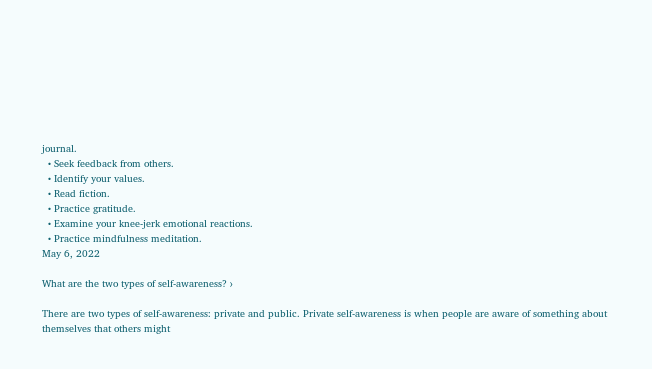journal.
  • Seek feedback from others.
  • Identify your values.
  • Read fiction.
  • Practice gratitude.
  • Examine your knee-jerk emotional reactions.
  • Practice mindfulness meditation.
May 6, 2022

What are the two types of self-awareness? ›

There are two types of self-awareness: private and public. Private self-awareness is when people are aware of something about themselves that others might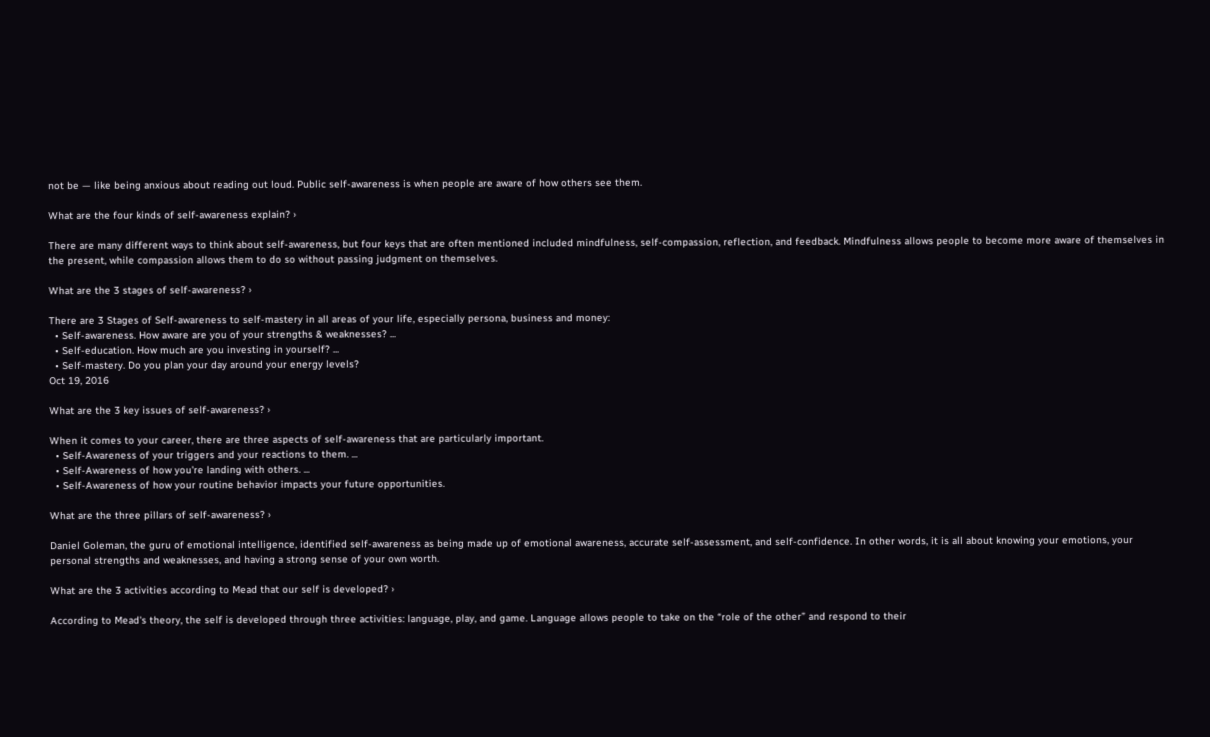not be — like being anxious about reading out loud. Public self-awareness is when people are aware of how others see them.

What are the four kinds of self-awareness explain? ›

There are many different ways to think about self-awareness, but four keys that are often mentioned included mindfulness, self-compassion, reflection, and feedback. Mindfulness allows people to become more aware of themselves in the present, while compassion allows them to do so without passing judgment on themselves.

What are the 3 stages of self-awareness? ›

There are 3 Stages of Self-awareness to self-mastery in all areas of your life, especially persona, business and money:
  • Self-awareness. How aware are you of your strengths & weaknesses? ...
  • Self-education. How much are you investing in yourself? ...
  • Self-mastery. Do you plan your day around your energy levels?
Oct 19, 2016

What are the 3 key issues of self-awareness? ›

When it comes to your career, there are three aspects of self-awareness that are particularly important.
  • Self-Awareness of your triggers and your reactions to them. ...
  • Self-Awareness of how you're landing with others. ...
  • Self-Awareness of how your routine behavior impacts your future opportunities.

What are the three pillars of self-awareness? ›

Daniel Goleman, the guru of emotional intelligence, identified self-awareness as being made up of emotional awareness, accurate self-assessment, and self-confidence. In other words, it is all about knowing your emotions, your personal strengths and weaknesses, and having a strong sense of your own worth.

What are the 3 activities according to Mead that our self is developed? ›

According to Mead's theory, the self is developed through three activities: language, play, and game. Language allows people to take on the “role of the other” and respond to their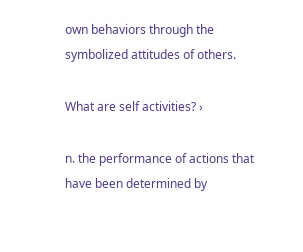own behaviors through the symbolized attitudes of others.

What are self activities? ›

n. the performance of actions that have been determined by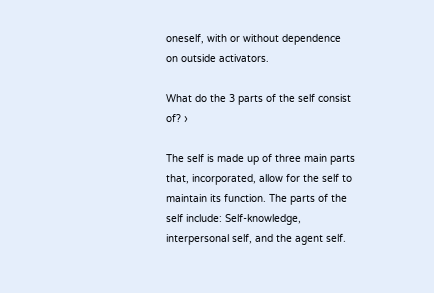oneself, with or without dependence on outside activators.

What do the 3 parts of the self consist of? ›

The self is made up of three main parts that, incorporated, allow for the self to maintain its function. The parts of the self include: Self-knowledge, interpersonal self, and the agent self.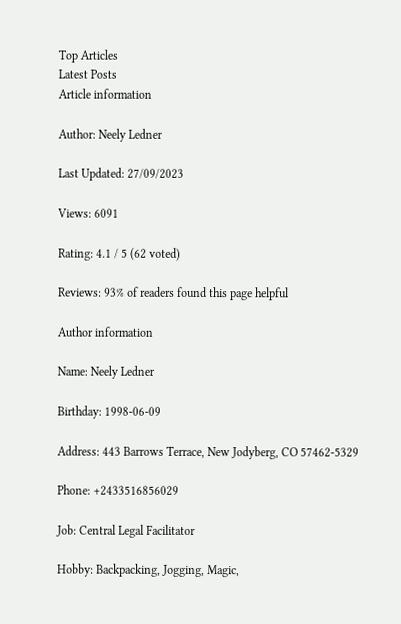Top Articles
Latest Posts
Article information

Author: Neely Ledner

Last Updated: 27/09/2023

Views: 6091

Rating: 4.1 / 5 (62 voted)

Reviews: 93% of readers found this page helpful

Author information

Name: Neely Ledner

Birthday: 1998-06-09

Address: 443 Barrows Terrace, New Jodyberg, CO 57462-5329

Phone: +2433516856029

Job: Central Legal Facilitator

Hobby: Backpacking, Jogging, Magic,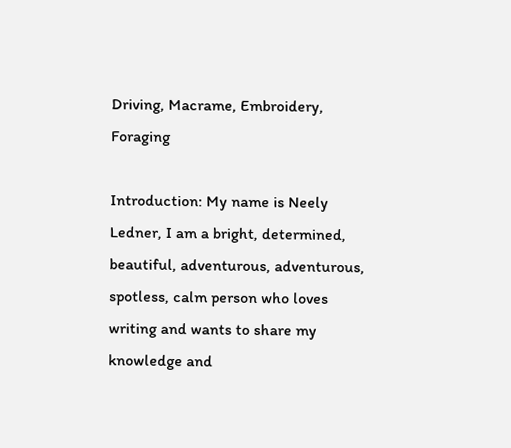Driving, Macrame, Embroidery, Foraging

Introduction: My name is Neely Ledner, I am a bright, determined, beautiful, adventurous, adventurous, spotless, calm person who loves writing and wants to share my knowledge and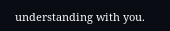understanding with you.